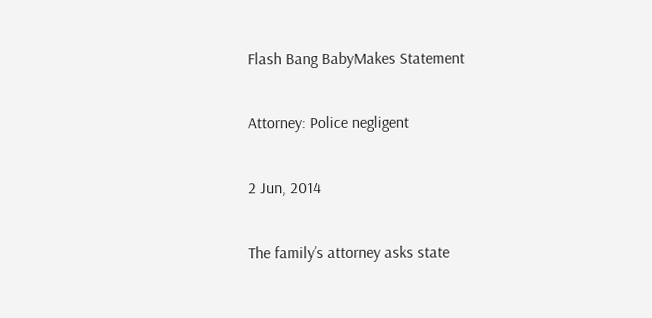Flash Bang BabyMakes Statement

Attorney: Police negligent

2 Jun, 2014

The family’s attorney asks state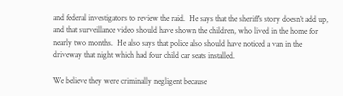and federal investigators to review the raid.  He says that the sheriff’s story doesn’t add up, and that surveillance video should have shown the children, who lived in the home for nearly two months.  He also says that police also should have noticed a van in the driveway that night which had four child car seats installed.

We believe they were criminally negligent because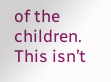of the children. This isn’t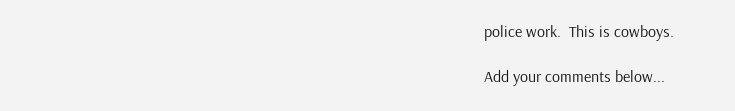police work.  This is cowboys.

Add your comments below...